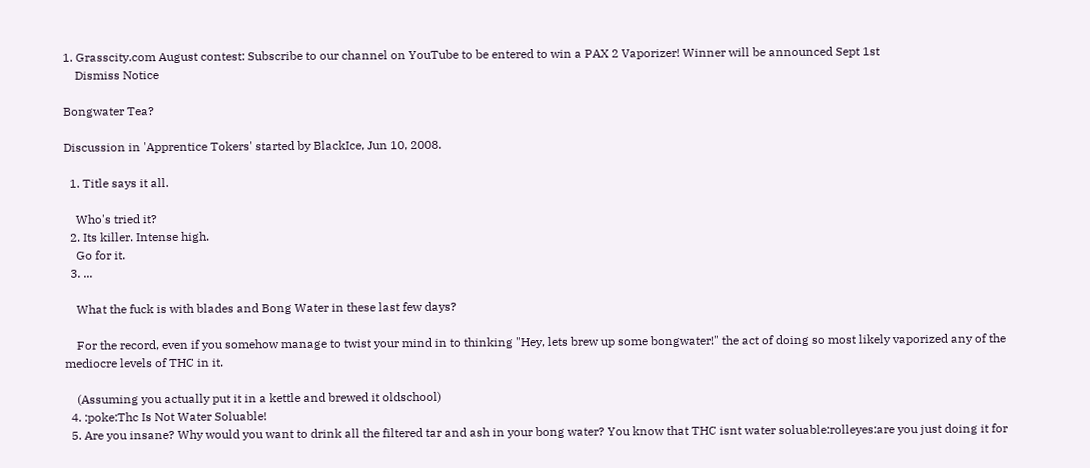1. Grasscity.com August contest: Subscribe to our channel on YouTube to be entered to win a PAX 2 Vaporizer! Winner will be announced Sept 1st
    Dismiss Notice

Bongwater Tea?

Discussion in 'Apprentice Tokers' started by BlackIce, Jun 10, 2008.

  1. Title says it all.

    Who's tried it?
  2. Its killer. Intense high.
    Go for it.
  3. ...

    What the fuck is with blades and Bong Water in these last few days?

    For the record, even if you somehow manage to twist your mind in to thinking "Hey, lets brew up some bongwater!" the act of doing so most likely vaporized any of the mediocre levels of THC in it.

    (Assuming you actually put it in a kettle and brewed it oldschool)
  4. :poke:Thc Is Not Water Soluable!
  5. Are you insane? Why would you want to drink all the filtered tar and ash in your bong water? You know that THC isnt water soluable:rolleyes:are you just doing it for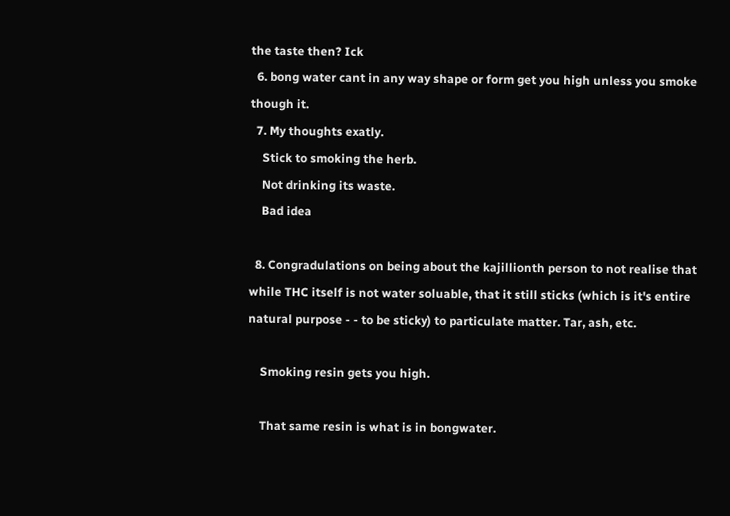the taste then? Ick
  6. bong water cant in any way shape or form get you high unless you smoke though it.
  7. My thoughts exatly.
    Stick to smoking the herb.
    Not drinking its waste.
    Bad idea

  8. Congradulations on being about the kajillionth person to not realise that while THC itself is not water soluable, that it still sticks (which is it's entire natural purpose - - to be sticky) to particulate matter. Tar, ash, etc.

    Smoking resin gets you high.

    That same resin is what is in bongwater.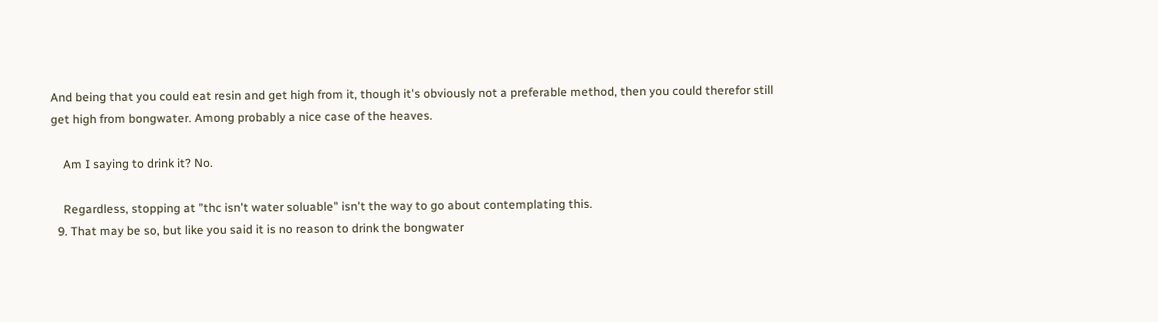And being that you could eat resin and get high from it, though it's obviously not a preferable method, then you could therefor still get high from bongwater. Among probably a nice case of the heaves.

    Am I saying to drink it? No.

    Regardless, stopping at "thc isn't water soluable" isn't the way to go about contemplating this.
  9. That may be so, but like you said it is no reason to drink the bongwater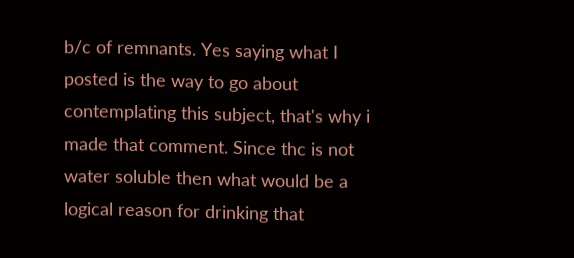b/c of remnants. Yes saying what I posted is the way to go about contemplating this subject, that's why i made that comment. Since thc is not water soluble then what would be a logical reason for drinking that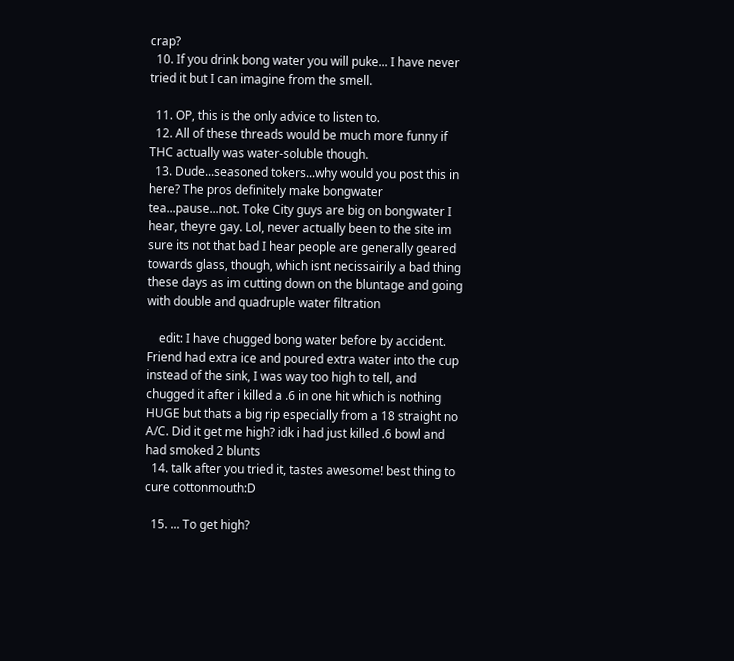crap?
  10. If you drink bong water you will puke... I have never tried it but I can imagine from the smell.

  11. OP, this is the only advice to listen to.
  12. All of these threads would be much more funny if THC actually was water-soluble though.
  13. Dude...seasoned tokers...why would you post this in here? The pros definitely make bongwater tea...pause...not. Toke City guys are big on bongwater I hear, theyre gay. Lol, never actually been to the site im sure its not that bad I hear people are generally geared towards glass, though, which isnt necissairily a bad thing these days as im cutting down on the bluntage and going with double and quadruple water filtration

    edit: I have chugged bong water before by accident. Friend had extra ice and poured extra water into the cup instead of the sink, I was way too high to tell, and chugged it after i killed a .6 in one hit which is nothing HUGE but thats a big rip especially from a 18 straight no A/C. Did it get me high? idk i had just killed .6 bowl and had smoked 2 blunts
  14. talk after you tried it, tastes awesome! best thing to cure cottonmouth:D

  15. ... To get high?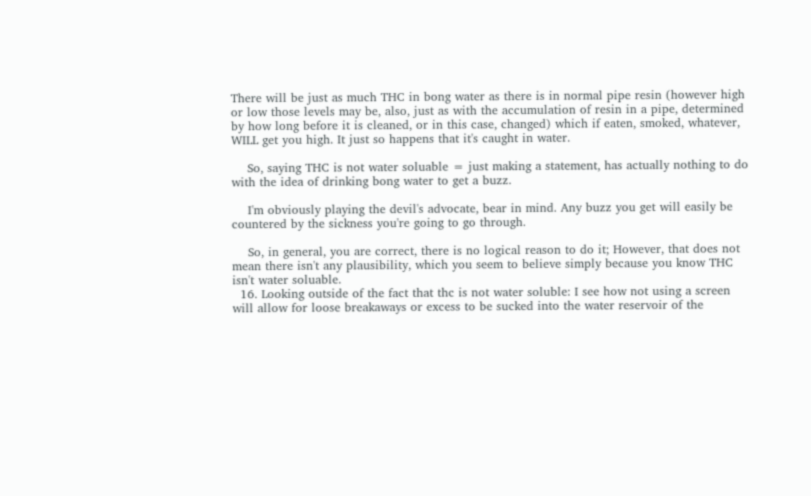There will be just as much THC in bong water as there is in normal pipe resin (however high or low those levels may be, also, just as with the accumulation of resin in a pipe, determined by how long before it is cleaned, or in this case, changed) which if eaten, smoked, whatever, WILL get you high. It just so happens that it's caught in water.

    So, saying THC is not water soluable = just making a statement, has actually nothing to do with the idea of drinking bong water to get a buzz.

    I'm obviously playing the devil's advocate, bear in mind. Any buzz you get will easily be countered by the sickness you're going to go through.

    So, in general, you are correct, there is no logical reason to do it; However, that does not mean there isn't any plausibility, which you seem to believe simply because you know THC isn't water soluable.
  16. Looking outside of the fact that thc is not water soluble: I see how not using a screen will allow for loose breakaways or excess to be sucked into the water reservoir of the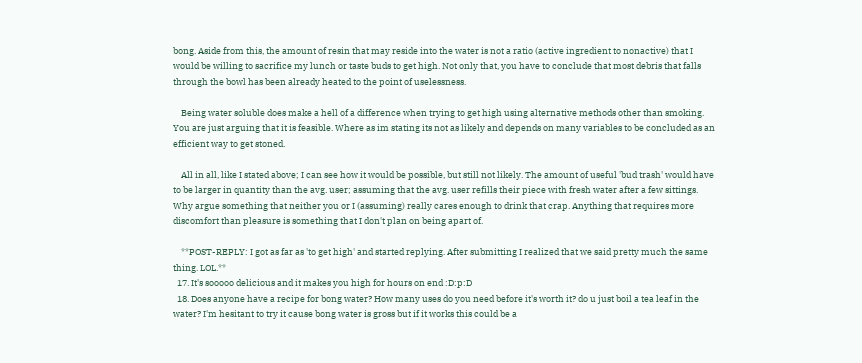bong. Aside from this, the amount of resin that may reside into the water is not a ratio (active ingredient to nonactive) that I would be willing to sacrifice my lunch or taste buds to get high. Not only that, you have to conclude that most debris that falls through the bowl has been already heated to the point of uselessness.

    Being water soluble does make a hell of a difference when trying to get high using alternative methods other than smoking. You are just arguing that it is feasible. Where as im stating its not as likely and depends on many variables to be concluded as an efficient way to get stoned.

    All in all, like I stated above; I can see how it would be possible, but still not likely. The amount of useful 'bud trash' would have to be larger in quantity than the avg. user; assuming that the avg. user refills their piece with fresh water after a few sittings. Why argue something that neither you or I (assuming) really cares enough to drink that crap. Anything that requires more discomfort than pleasure is something that I don't plan on being apart of.

    **POST-REPLY: I got as far as 'to get high' and started replying. After submitting I realized that we said pretty much the same thing. LOL.**
  17. It's sooooo delicious and it makes you high for hours on end :D:p:D
  18. Does anyone have a recipe for bong water? How many uses do you need before it's worth it? do u just boil a tea leaf in the water? I'm hesitant to try it cause bong water is gross but if it works this could be a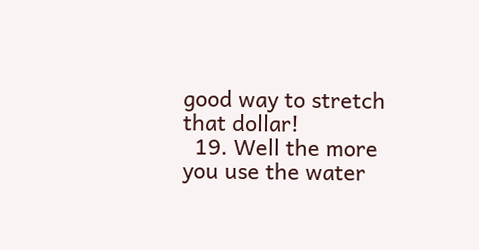good way to stretch that dollar!
  19. Well the more you use the water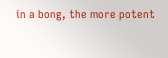in a bong, the more potent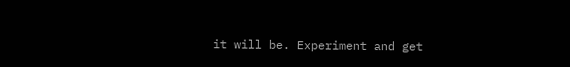it will be. Experiment and get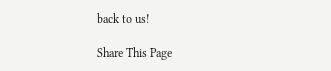back to us!

Share This Page